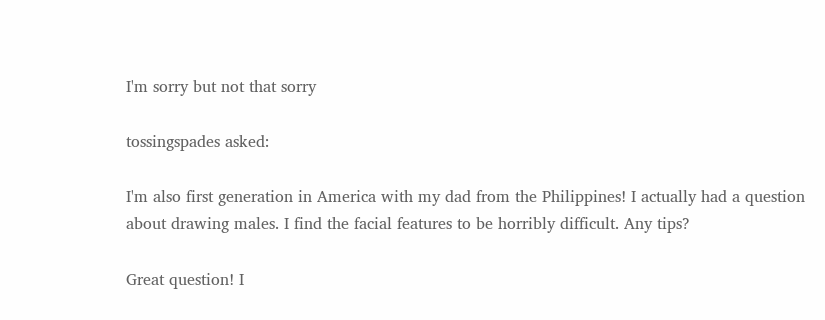I'm sorry but not that sorry

tossingspades asked:

I'm also first generation in America with my dad from the Philippines! I actually had a question about drawing males. I find the facial features to be horribly difficult. Any tips?

Great question! I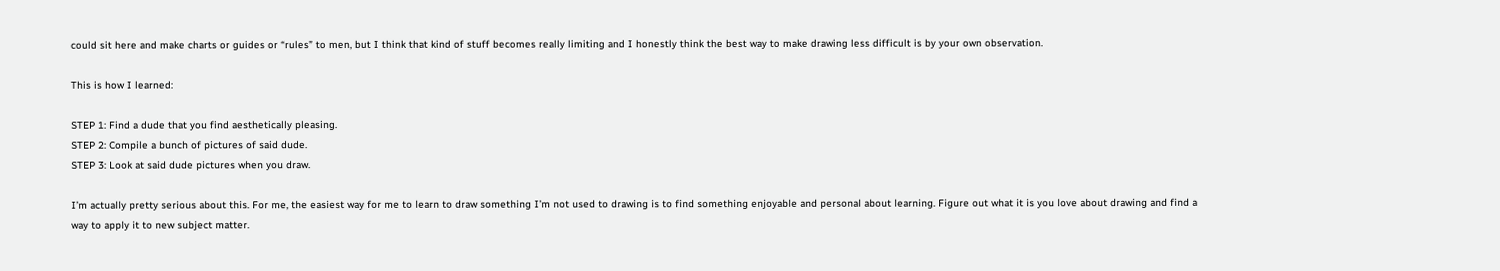could sit here and make charts or guides or “rules” to men, but I think that kind of stuff becomes really limiting and I honestly think the best way to make drawing less difficult is by your own observation.

This is how I learned:

STEP 1: Find a dude that you find aesthetically pleasing.
STEP 2: Compile a bunch of pictures of said dude.
STEP 3: Look at said dude pictures when you draw.

I’m actually pretty serious about this. For me, the easiest way for me to learn to draw something I’m not used to drawing is to find something enjoyable and personal about learning. Figure out what it is you love about drawing and find a way to apply it to new subject matter.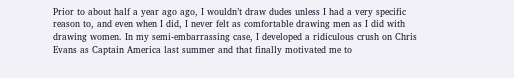Prior to about half a year ago ago, I wouldn’t draw dudes unless I had a very specific reason to, and even when I did, I never felt as comfortable drawing men as I did with drawing women. In my semi-embarrassing case, I developed a ridiculous crush on Chris Evans as Captain America last summer and that finally motivated me to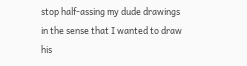stop half-assing my dude drawings in the sense that I wanted to draw his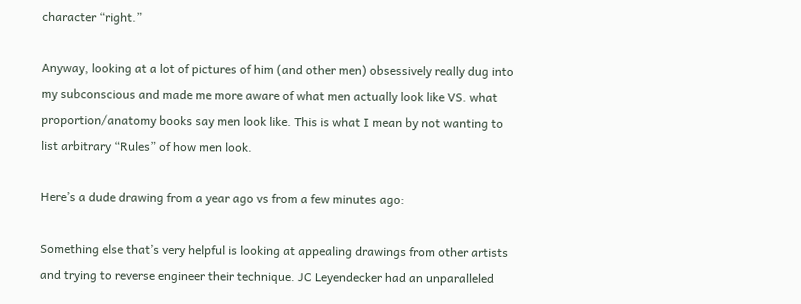character “right.”

Anyway, looking at a lot of pictures of him (and other men) obsessively really dug into my subconscious and made me more aware of what men actually look like VS. what proportion/anatomy books say men look like. This is what I mean by not wanting to list arbitrary “Rules” of how men look.

Here’s a dude drawing from a year ago vs from a few minutes ago:

Something else that’s very helpful is looking at appealing drawings from other artists and trying to reverse engineer their technique. JC Leyendecker had an unparalleled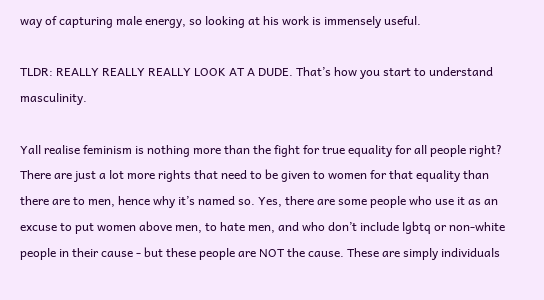way of capturing male energy, so looking at his work is immensely useful.

TLDR: REALLY REALLY REALLY LOOK AT A DUDE. That’s how you start to understand masculinity.

Yall realise feminism is nothing more than the fight for true equality for all people right? There are just a lot more rights that need to be given to women for that equality than there are to men, hence why it’s named so. Yes, there are some people who use it as an excuse to put women above men, to hate men, and who don’t include lgbtq or non-white people in their cause - but these people are NOT the cause. These are simply individuals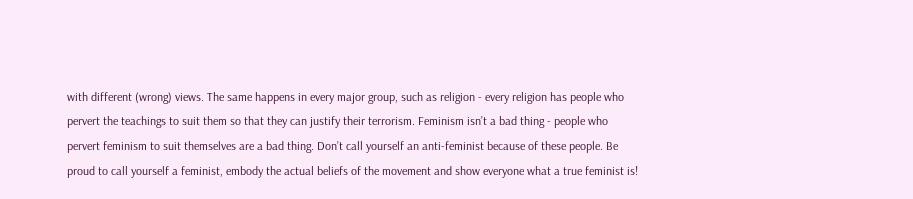with different (wrong) views. The same happens in every major group, such as religion - every religion has people who pervert the teachings to suit them so that they can justify their terrorism. Feminism isn’t a bad thing - people who pervert feminism to suit themselves are a bad thing. Don’t call yourself an anti-feminist because of these people. Be proud to call yourself a feminist, embody the actual beliefs of the movement and show everyone what a true feminist is!